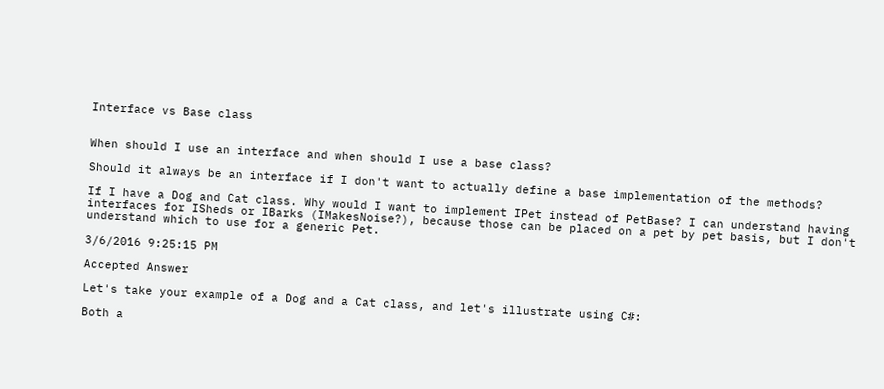Interface vs Base class


When should I use an interface and when should I use a base class?

Should it always be an interface if I don't want to actually define a base implementation of the methods?

If I have a Dog and Cat class. Why would I want to implement IPet instead of PetBase? I can understand having interfaces for ISheds or IBarks (IMakesNoise?), because those can be placed on a pet by pet basis, but I don't understand which to use for a generic Pet.

3/6/2016 9:25:15 PM

Accepted Answer

Let's take your example of a Dog and a Cat class, and let's illustrate using C#:

Both a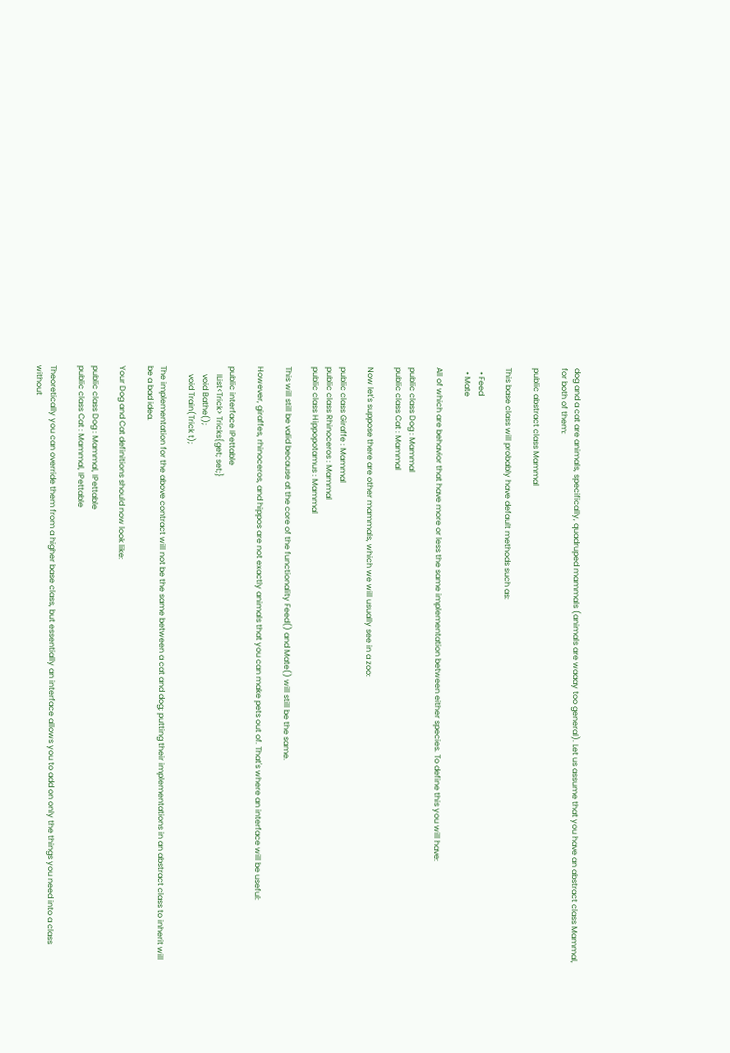dog and a cat are animals, specifically, quadruped mammals (animals are waaay too general). Let us assume that you have an abstract class Mammal, for both of them:

public abstract class Mammal

This base class will probably have default methods such as:

  • Feed
  • Mate

All of which are behavior that have more or less the same implementation between either species. To define this you will have:

public class Dog : Mammal
public class Cat : Mammal

Now let's suppose there are other mammals, which we will usually see in a zoo:

public class Giraffe : Mammal
public class Rhinoceros : Mammal
public class Hippopotamus : Mammal

This will still be valid because at the core of the functionality Feed() and Mate() will still be the same.

However, giraffes, rhinoceros, and hippos are not exactly animals that you can make pets out of. That's where an interface will be useful:

public interface IPettable
    IList<Trick> Tricks{get; set;}
    void Bathe();
    void Train(Trick t);

The implementation for the above contract will not be the same between a cat and dog; putting their implementations in an abstract class to inherit will be a bad idea.

Your Dog and Cat definitions should now look like:

public class Dog : Mammal, IPettable
public class Cat : Mammal, IPettable

Theoretically you can override them from a higher base class, but essentially an interface allows you to add on only the things you need into a class without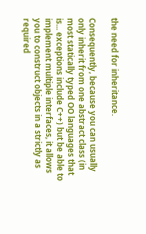the need for inheritance.

Consequently, because you can usually only inherit from one abstract class (in most statically typed OO languages that is... exceptions include C++) but be able to implement multiple interfaces, it allows you to construct objects in a strictly as required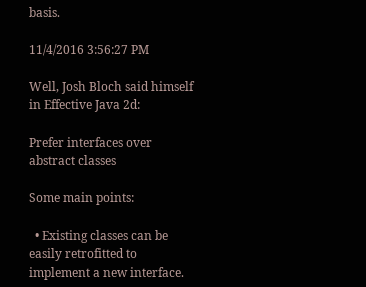basis.

11/4/2016 3:56:27 PM

Well, Josh Bloch said himself in Effective Java 2d:

Prefer interfaces over abstract classes

Some main points:

  • Existing classes can be easily retrofitted to implement a new interface.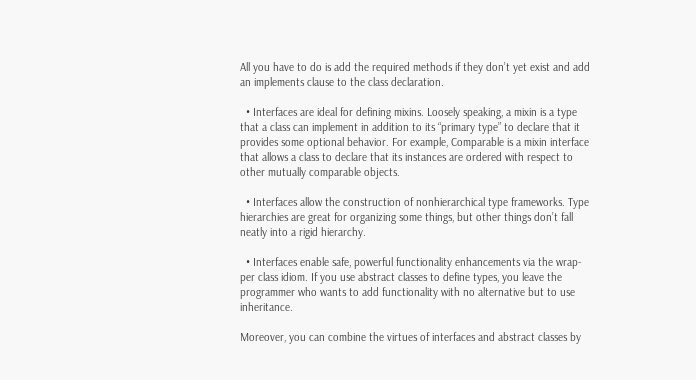All you have to do is add the required methods if they don’t yet exist and add an implements clause to the class declaration.

  • Interfaces are ideal for defining mixins. Loosely speaking, a mixin is a type that a class can implement in addition to its “primary type” to declare that it provides some optional behavior. For example, Comparable is a mixin interface that allows a class to declare that its instances are ordered with respect to other mutually comparable objects.

  • Interfaces allow the construction of nonhierarchical type frameworks. Type hierarchies are great for organizing some things, but other things don’t fall neatly into a rigid hierarchy.

  • Interfaces enable safe, powerful functionality enhancements via the wrap- per class idiom. If you use abstract classes to define types, you leave the programmer who wants to add functionality with no alternative but to use inheritance.

Moreover, you can combine the virtues of interfaces and abstract classes by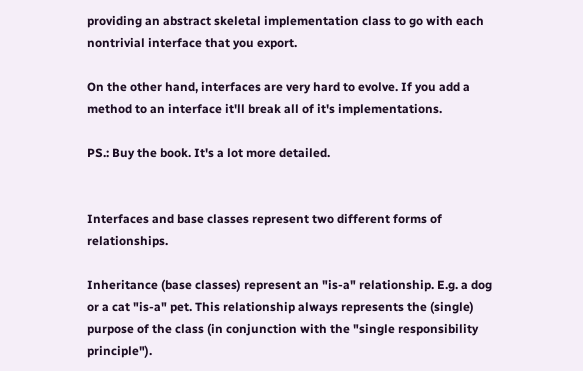providing an abstract skeletal implementation class to go with each nontrivial interface that you export.

On the other hand, interfaces are very hard to evolve. If you add a method to an interface it'll break all of it's implementations.

PS.: Buy the book. It's a lot more detailed.


Interfaces and base classes represent two different forms of relationships.

Inheritance (base classes) represent an "is-a" relationship. E.g. a dog or a cat "is-a" pet. This relationship always represents the (single) purpose of the class (in conjunction with the "single responsibility principle").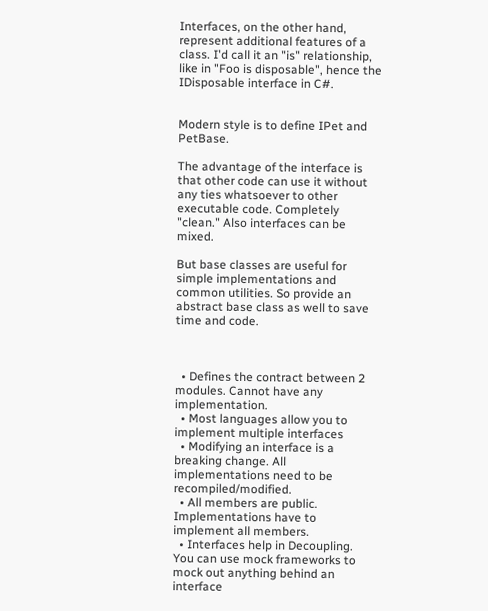Interfaces, on the other hand, represent additional features of a class. I'd call it an "is" relationship, like in "Foo is disposable", hence the IDisposable interface in C#.


Modern style is to define IPet and PetBase.

The advantage of the interface is that other code can use it without any ties whatsoever to other executable code. Completely "clean." Also interfaces can be mixed.

But base classes are useful for simple implementations and common utilities. So provide an abstract base class as well to save time and code.



  • Defines the contract between 2 modules. Cannot have any implementation.
  • Most languages allow you to implement multiple interfaces
  • Modifying an interface is a breaking change. All implementations need to be recompiled/modified.
  • All members are public. Implementations have to implement all members.
  • Interfaces help in Decoupling. You can use mock frameworks to mock out anything behind an interface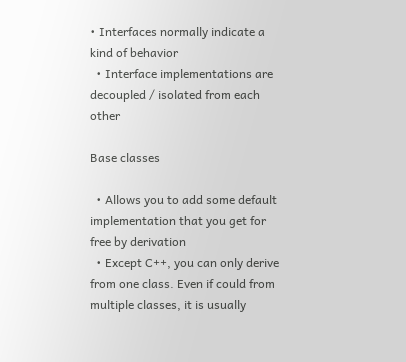• Interfaces normally indicate a kind of behavior
  • Interface implementations are decoupled / isolated from each other

Base classes

  • Allows you to add some default implementation that you get for free by derivation
  • Except C++, you can only derive from one class. Even if could from multiple classes, it is usually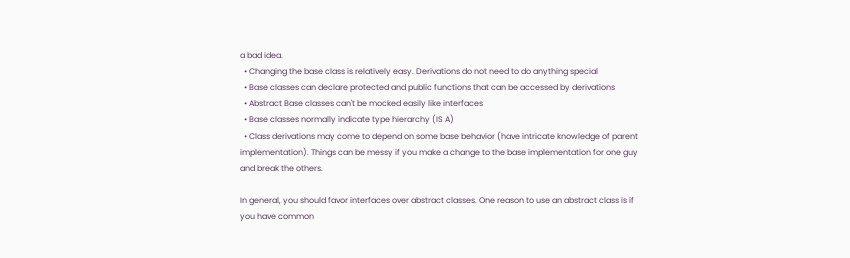a bad idea.
  • Changing the base class is relatively easy. Derivations do not need to do anything special
  • Base classes can declare protected and public functions that can be accessed by derivations
  • Abstract Base classes can't be mocked easily like interfaces
  • Base classes normally indicate type hierarchy (IS A)
  • Class derivations may come to depend on some base behavior (have intricate knowledge of parent implementation). Things can be messy if you make a change to the base implementation for one guy and break the others.

In general, you should favor interfaces over abstract classes. One reason to use an abstract class is if you have common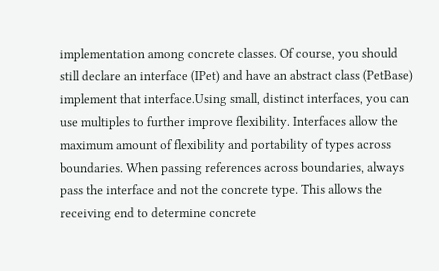implementation among concrete classes. Of course, you should still declare an interface (IPet) and have an abstract class (PetBase) implement that interface.Using small, distinct interfaces, you can use multiples to further improve flexibility. Interfaces allow the maximum amount of flexibility and portability of types across boundaries. When passing references across boundaries, always pass the interface and not the concrete type. This allows the receiving end to determine concrete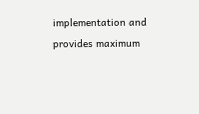implementation and provides maximum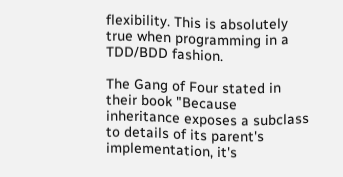flexibility. This is absolutely true when programming in a TDD/BDD fashion.

The Gang of Four stated in their book "Because inheritance exposes a subclass to details of its parent's implementation, it's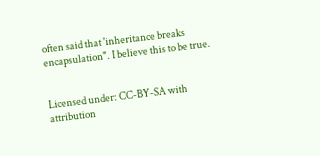often said that 'inheritance breaks encapsulation". I believe this to be true.


Licensed under: CC-BY-SA with attribution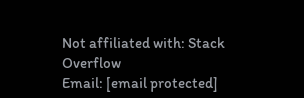Not affiliated with: Stack Overflow
Email: [email protected]